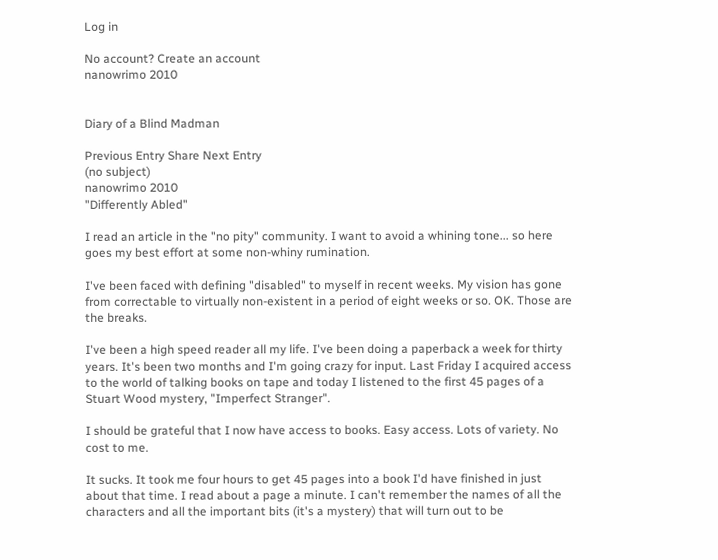Log in

No account? Create an account
nanowrimo 2010


Diary of a Blind Madman

Previous Entry Share Next Entry
(no subject)
nanowrimo 2010
"Differently Abled"

I read an article in the "no pity" community. I want to avoid a whining tone... so here goes my best effort at some non-whiny rumination.

I've been faced with defining "disabled" to myself in recent weeks. My vision has gone from correctable to virtually non-existent in a period of eight weeks or so. OK. Those are the breaks.

I've been a high speed reader all my life. I've been doing a paperback a week for thirty years. It's been two months and I'm going crazy for input. Last Friday I acquired access to the world of talking books on tape and today I listened to the first 45 pages of a Stuart Wood mystery, "Imperfect Stranger".

I should be grateful that I now have access to books. Easy access. Lots of variety. No cost to me.

It sucks. It took me four hours to get 45 pages into a book I'd have finished in just about that time. I read about a page a minute. I can't remember the names of all the characters and all the important bits (it's a mystery) that will turn out to be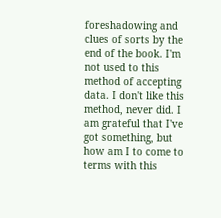foreshadowing and clues of sorts by the end of the book. I'm not used to this method of accepting data. I don't like this method, never did. I am grateful that I've got something, but how am I to come to terms with this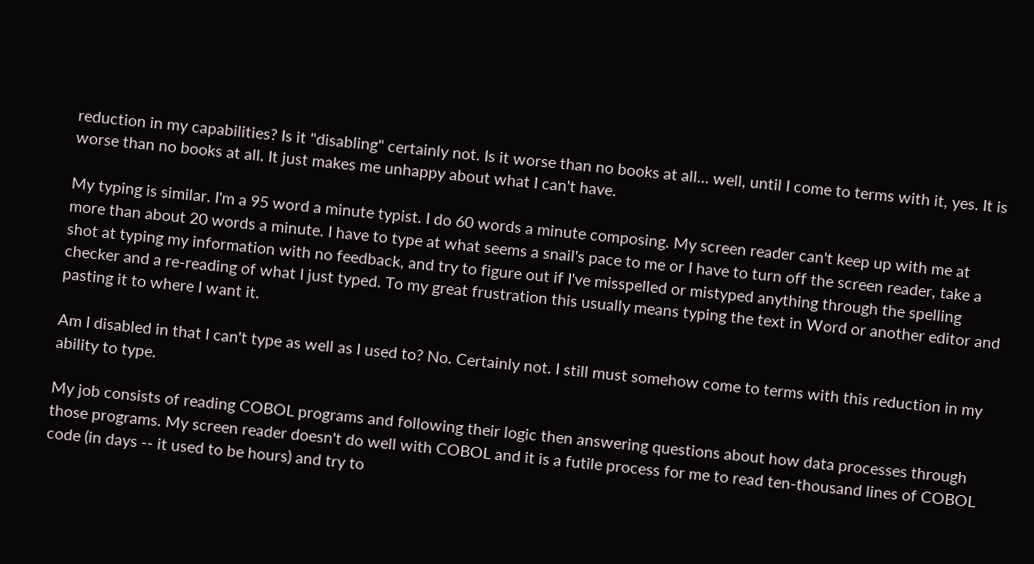reduction in my capabilities? Is it "disabling" certainly not. Is it worse than no books at all... well, until I come to terms with it, yes. It is worse than no books at all. It just makes me unhappy about what I can't have.

My typing is similar. I'm a 95 word a minute typist. I do 60 words a minute composing. My screen reader can't keep up with me at more than about 20 words a minute. I have to type at what seems a snail's pace to me or I have to turn off the screen reader, take a shot at typing my information with no feedback, and try to figure out if I've misspelled or mistyped anything through the spelling checker and a re-reading of what I just typed. To my great frustration this usually means typing the text in Word or another editor and pasting it to where I want it.

Am I disabled in that I can't type as well as I used to? No. Certainly not. I still must somehow come to terms with this reduction in my ability to type.

My job consists of reading COBOL programs and following their logic then answering questions about how data processes through those programs. My screen reader doesn't do well with COBOL and it is a futile process for me to read ten-thousand lines of COBOL code (in days -- it used to be hours) and try to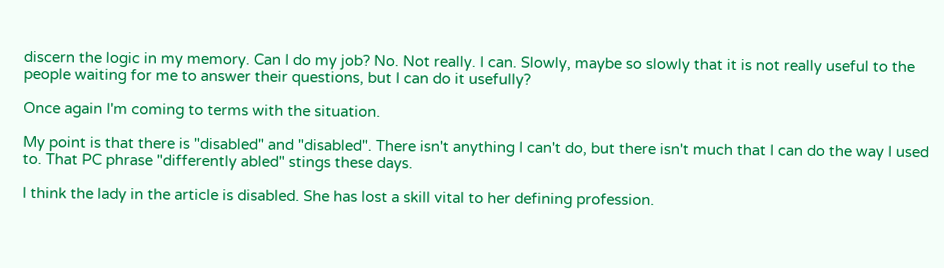discern the logic in my memory. Can I do my job? No. Not really. I can. Slowly, maybe so slowly that it is not really useful to the people waiting for me to answer their questions, but I can do it usefully?

Once again I'm coming to terms with the situation.

My point is that there is "disabled" and "disabled". There isn't anything I can't do, but there isn't much that I can do the way I used to. That PC phrase "differently abled" stings these days.

I think the lady in the article is disabled. She has lost a skill vital to her defining profession.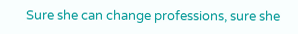Sure she can change professions, sure she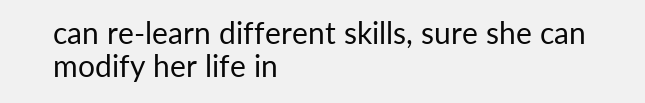can re-learn different skills, sure she can modify her life in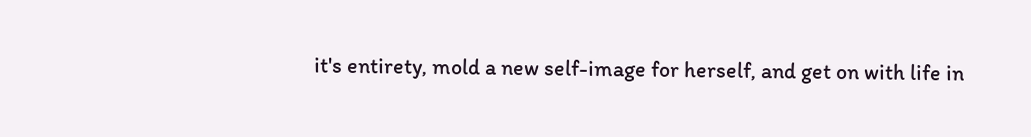it's entirety, mold a new self-image for herself, and get on with life in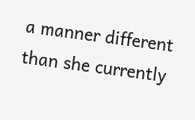a manner different than she currently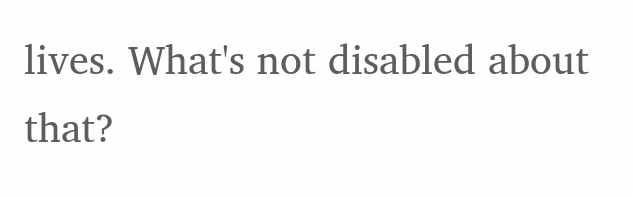lives. What's not disabled about that?